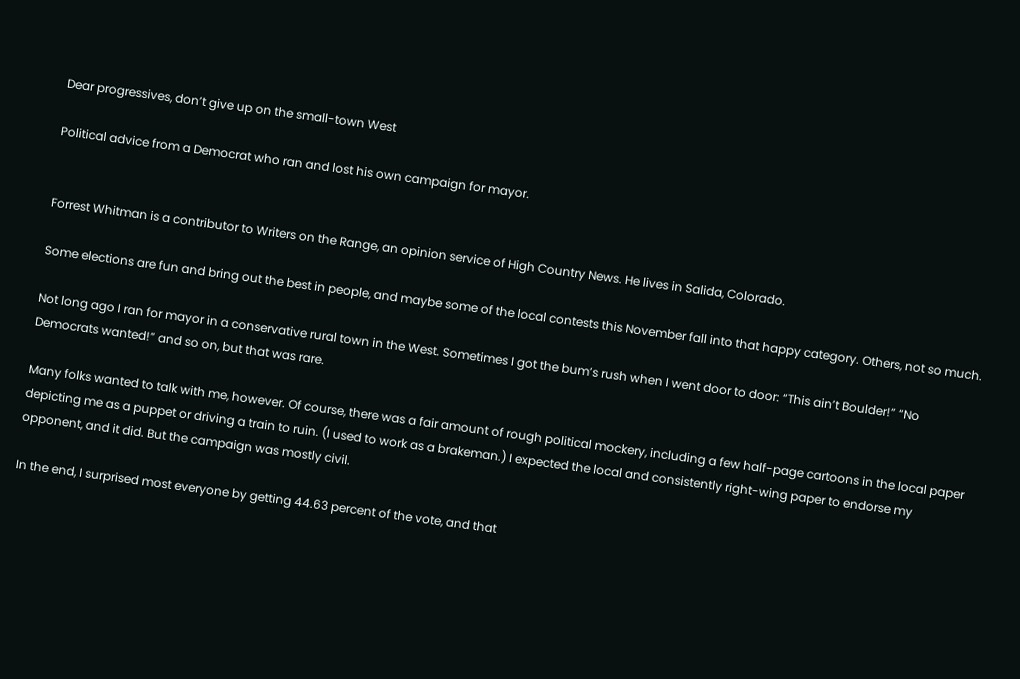Dear progressives, don’t give up on the small-town West

Political advice from a Democrat who ran and lost his own campaign for mayor.


Forrest Whitman is a contributor to Writers on the Range, an opinion service of High Country News. He lives in Salida, Colorado.

Some elections are fun and bring out the best in people, and maybe some of the local contests this November fall into that happy category. Others, not so much.

Not long ago I ran for mayor in a conservative rural town in the West. Sometimes I got the bum’s rush when I went door to door: “This ain’t Boulder!” “No Democrats wanted!” and so on, but that was rare.

Many folks wanted to talk with me, however. Of course, there was a fair amount of rough political mockery, including a few half-page cartoons in the local paper depicting me as a puppet or driving a train to ruin. (I used to work as a brakeman.) I expected the local and consistently right-wing paper to endorse my opponent, and it did. But the campaign was mostly civil.

In the end, I surprised most everyone by getting 44.63 percent of the vote, and that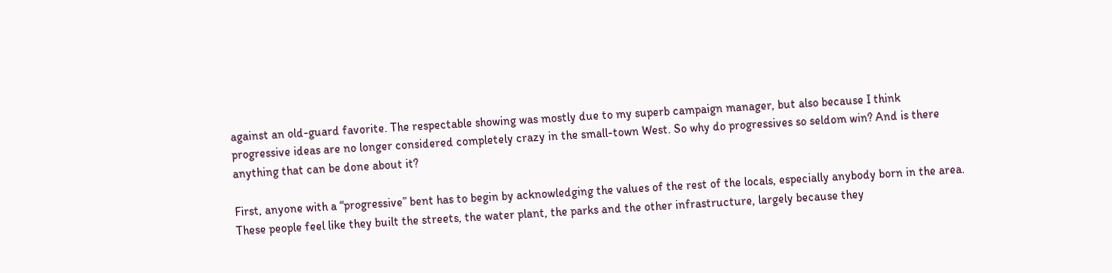against an old-guard favorite. The respectable showing was mostly due to my superb campaign manager, but also because I think progressive ideas are no longer considered completely crazy in the small-town West. So why do progressives so seldom win? And is there anything that can be done about it?

First, anyone with a “progressive” bent has to begin by acknowledging the values of the rest of the locals, especially anybody born in the area. These people feel like they built the streets, the water plant, the parks and the other infrastructure, largely because they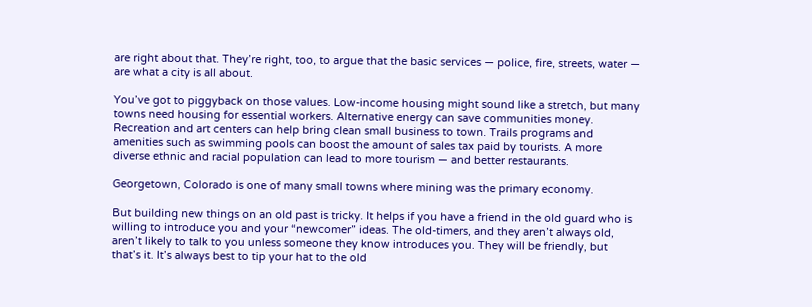are right about that. They’re right, too, to argue that the basic services — police, fire, streets, water — are what a city is all about.

You’ve got to piggyback on those values. Low-income housing might sound like a stretch, but many towns need housing for essential workers. Alternative energy can save communities money. Recreation and art centers can help bring clean small business to town. Trails programs and amenities such as swimming pools can boost the amount of sales tax paid by tourists. A more diverse ethnic and racial population can lead to more tourism — and better restaurants.

Georgetown, Colorado is one of many small towns where mining was the primary economy.

But building new things on an old past is tricky. It helps if you have a friend in the old guard who is willing to introduce you and your “newcomer” ideas. The old-timers, and they aren’t always old, aren’t likely to talk to you unless someone they know introduces you. They will be friendly, but that’s it. It’s always best to tip your hat to the old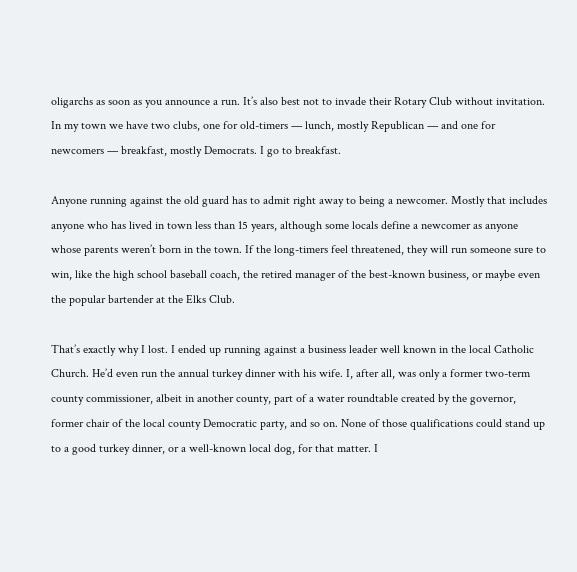oligarchs as soon as you announce a run. It’s also best not to invade their Rotary Club without invitation. In my town we have two clubs, one for old-timers — lunch, mostly Republican — and one for newcomers — breakfast, mostly Democrats. I go to breakfast.

Anyone running against the old guard has to admit right away to being a newcomer. Mostly that includes anyone who has lived in town less than 15 years, although some locals define a newcomer as anyone whose parents weren’t born in the town. If the long-timers feel threatened, they will run someone sure to win, like the high school baseball coach, the retired manager of the best-known business, or maybe even the popular bartender at the Elks Club.

That’s exactly why I lost. I ended up running against a business leader well known in the local Catholic Church. He’d even run the annual turkey dinner with his wife. I, after all, was only a former two-term county commissioner, albeit in another county, part of a water roundtable created by the governor, former chair of the local county Democratic party, and so on. None of those qualifications could stand up to a good turkey dinner, or a well-known local dog, for that matter. I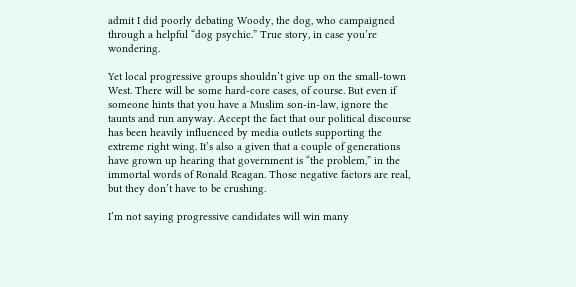admit I did poorly debating Woody, the dog, who campaigned through a helpful “dog psychic.” True story, in case you’re wondering.

Yet local progressive groups shouldn’t give up on the small-town West. There will be some hard-core cases, of course. But even if someone hints that you have a Muslim son-in-law, ignore the taunts and run anyway. Accept the fact that our political discourse has been heavily influenced by media outlets supporting the extreme right wing. It’s also a given that a couple of generations have grown up hearing that government is “the problem,” in the immortal words of Ronald Reagan. Those negative factors are real, but they don’t have to be crushing.

I’m not saying progressive candidates will win many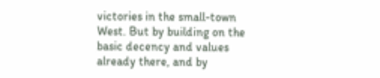victories in the small-town West. But by building on the basic decency and values already there, and by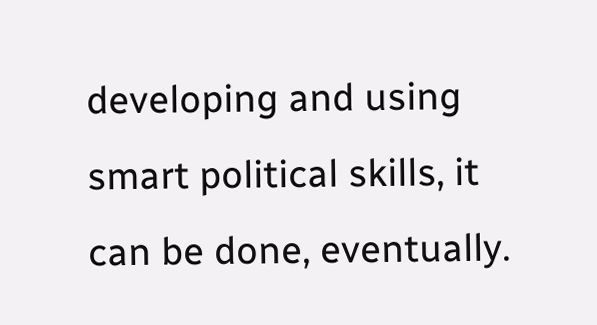developing and using smart political skills, it can be done, eventually.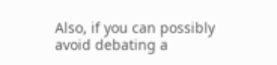Also, if you can possibly avoid debating a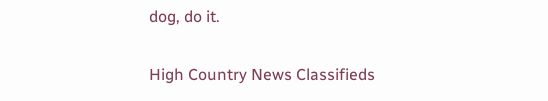dog, do it.

High Country News Classifieds